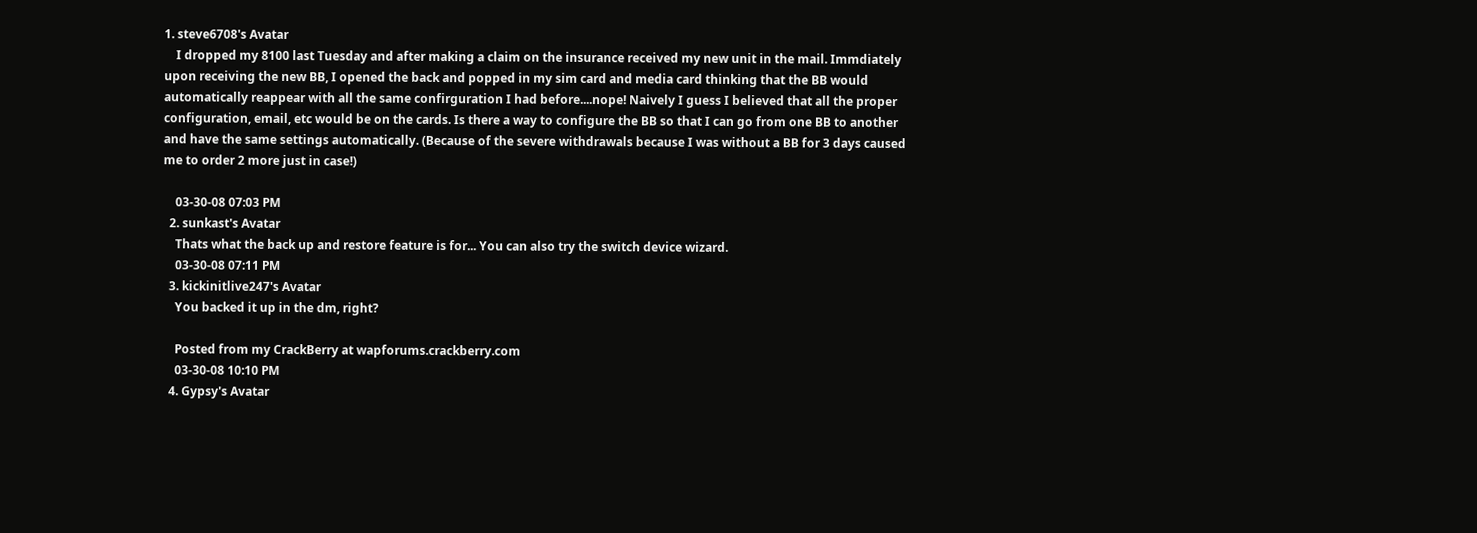1. steve6708's Avatar
    I dropped my 8100 last Tuesday and after making a claim on the insurance received my new unit in the mail. Immdiately upon receiving the new BB, I opened the back and popped in my sim card and media card thinking that the BB would automatically reappear with all the same confirguration I had before....nope! Naively I guess I believed that all the proper configuration, email, etc would be on the cards. Is there a way to configure the BB so that I can go from one BB to another and have the same settings automatically. (Because of the severe withdrawals because I was without a BB for 3 days caused me to order 2 more just in case!)

    03-30-08 07:03 PM
  2. sunkast's Avatar
    Thats what the back up and restore feature is for... You can also try the switch device wizard.
    03-30-08 07:11 PM
  3. kickinitlive247's Avatar
    You backed it up in the dm, right?

    Posted from my CrackBerry at wapforums.crackberry.com
    03-30-08 10:10 PM
  4. Gypsy's Avatar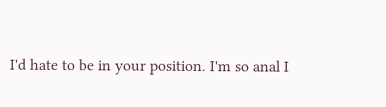I'd hate to be in your position. I'm so anal I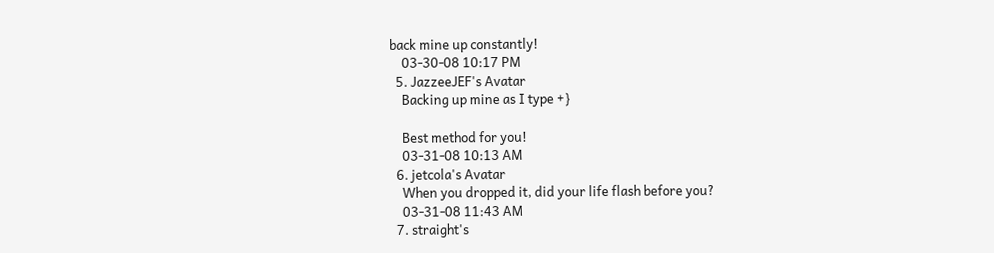back mine up constantly!
    03-30-08 10:17 PM
  5. JazzeeJEF's Avatar
    Backing up mine as I type +}

    Best method for you!
    03-31-08 10:13 AM
  6. jetcola's Avatar
    When you dropped it, did your life flash before you?
    03-31-08 11:43 AM
  7. straight's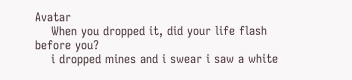Avatar
    When you dropped it, did your life flash before you?
    i dropped mines and i swear i saw a white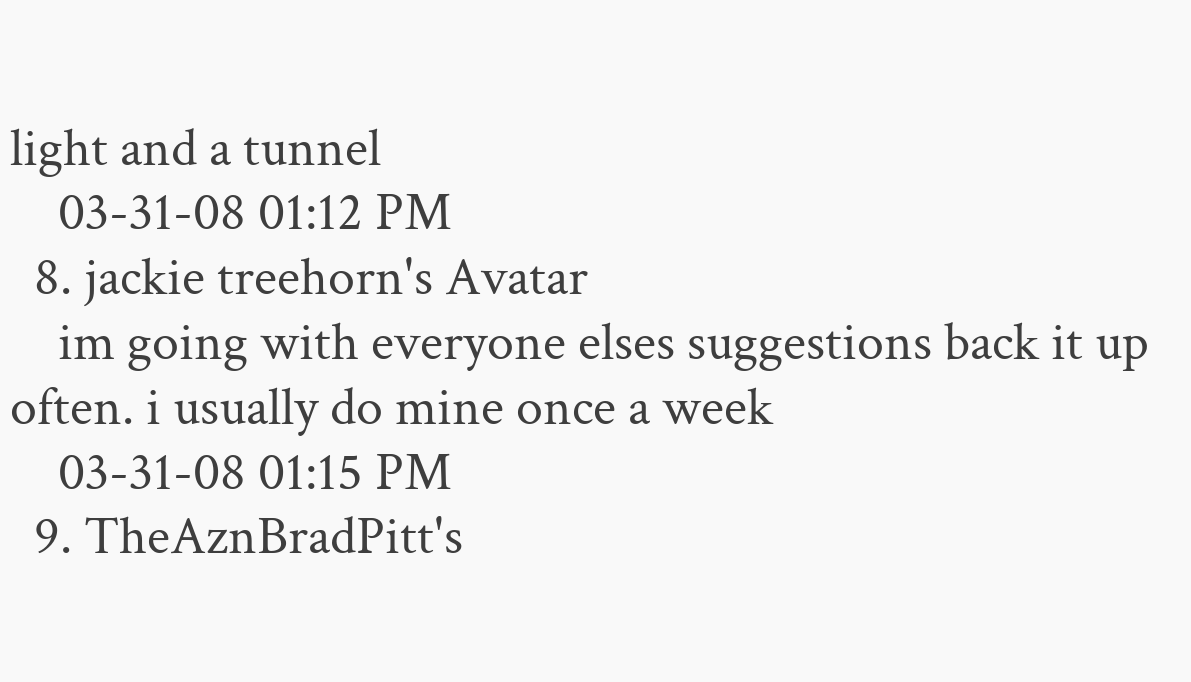light and a tunnel
    03-31-08 01:12 PM
  8. jackie treehorn's Avatar
    im going with everyone elses suggestions back it up often. i usually do mine once a week
    03-31-08 01:15 PM
  9. TheAznBradPitt's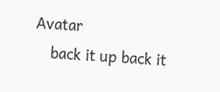Avatar
    back it up back it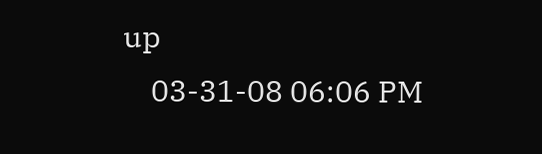up
    03-31-08 06:06 PM